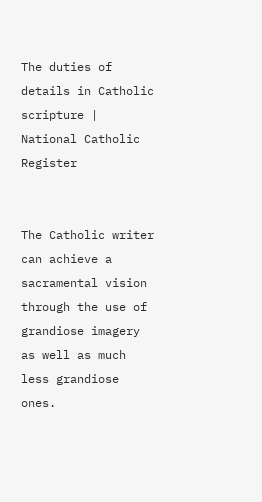The duties of details in Catholic scripture | National Catholic Register


The Catholic writer can achieve a sacramental vision through the use of grandiose imagery as well as much less grandiose ones.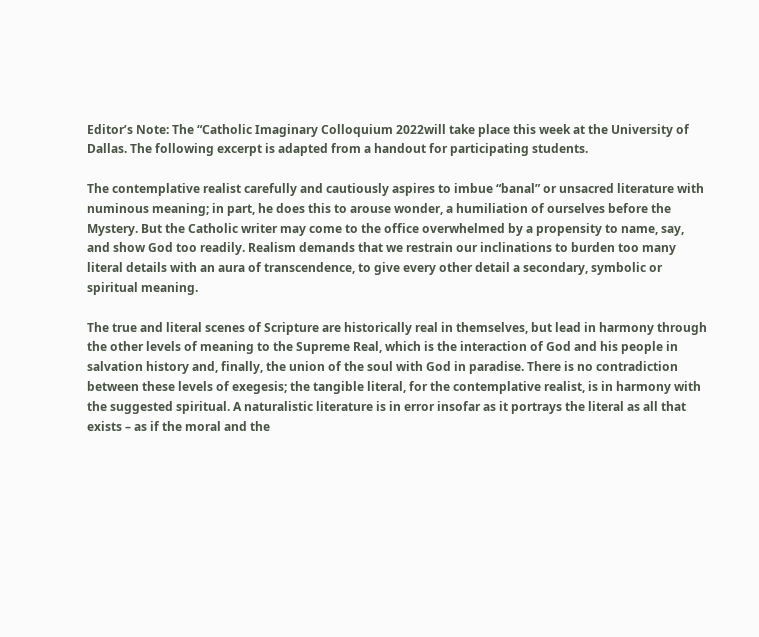Editor’s Note: The “Catholic Imaginary Colloquium 2022will take place this week at the University of Dallas. The following excerpt is adapted from a handout for participating students.

The contemplative realist carefully and cautiously aspires to imbue “banal” or unsacred literature with numinous meaning; in part, he does this to arouse wonder, a humiliation of ourselves before the Mystery. But the Catholic writer may come to the office overwhelmed by a propensity to name, say, and show God too readily. Realism demands that we restrain our inclinations to burden too many literal details with an aura of transcendence, to give every other detail a secondary, symbolic or spiritual meaning.

The true and literal scenes of Scripture are historically real in themselves, but lead in harmony through the other levels of meaning to the Supreme Real, which is the interaction of God and his people in salvation history and, finally, the union of the soul with God in paradise. There is no contradiction between these levels of exegesis; the tangible literal, for the contemplative realist, is in harmony with the suggested spiritual. A naturalistic literature is in error insofar as it portrays the literal as all that exists – as if the moral and the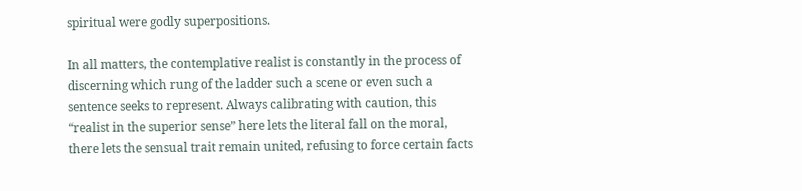spiritual were godly superpositions.

In all matters, the contemplative realist is constantly in the process of discerning which rung of the ladder such a scene or even such a sentence seeks to represent. Always calibrating with caution, this “realist in the superior sense” here lets the literal fall on the moral, there lets the sensual trait remain united, refusing to force certain facts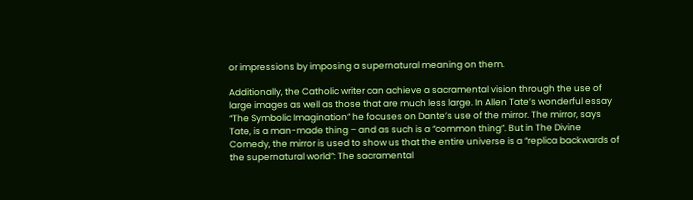or impressions by imposing a supernatural meaning on them.

Additionally, the Catholic writer can achieve a sacramental vision through the use of large images as well as those that are much less large. In Allen Tate’s wonderful essay “The Symbolic Imagination” he focuses on Dante’s use of the mirror. The mirror, says Tate, is a man-made thing – and as such is a “common thing”. But in The Divine Comedy, the mirror is used to show us that the entire universe is a “replica backwards of the supernatural world”: The sacramental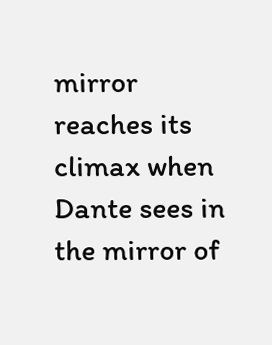mirror reaches its climax when Dante sees in the mirror of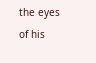the eyes of his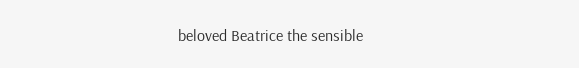beloved Beatrice the sensible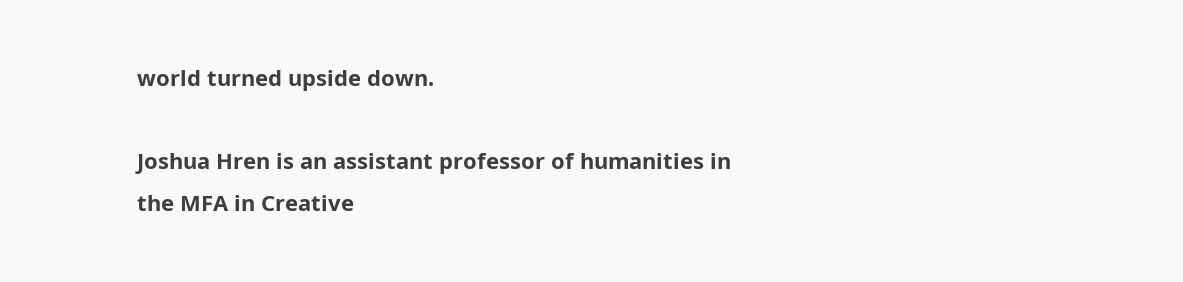world turned upside down.

Joshua Hren is an assistant professor of humanities in the MFA in Creative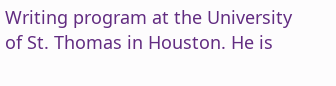Writing program at the University of St. Thomas in Houston. He is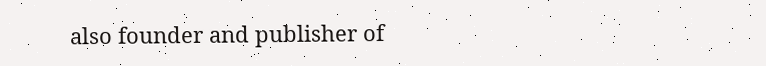also founder and publisher of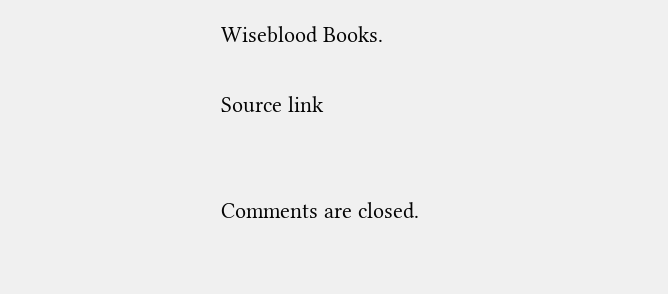Wiseblood Books.

Source link


Comments are closed.